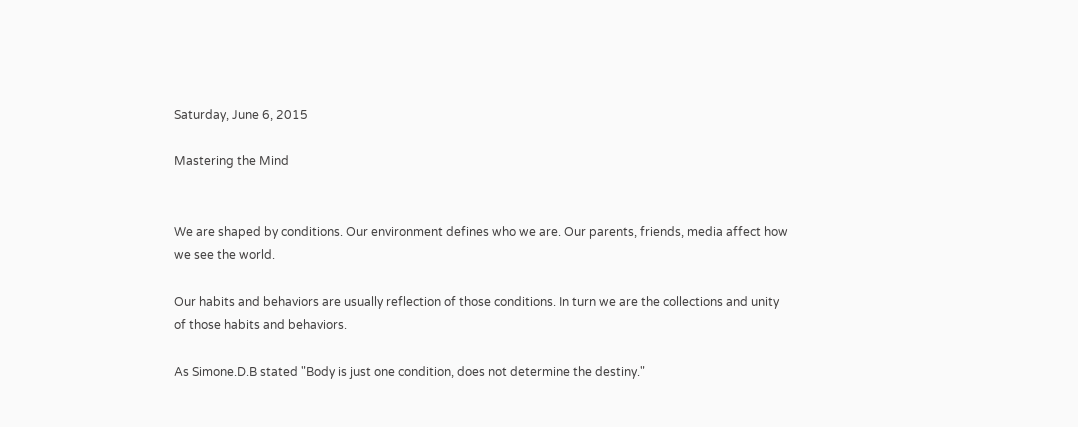Saturday, June 6, 2015

Mastering the Mind


We are shaped by conditions. Our environment defines who we are. Our parents, friends, media affect how we see the world.

Our habits and behaviors are usually reflection of those conditions. In turn we are the collections and unity of those habits and behaviors.

As Simone.D.B stated "Body is just one condition, does not determine the destiny."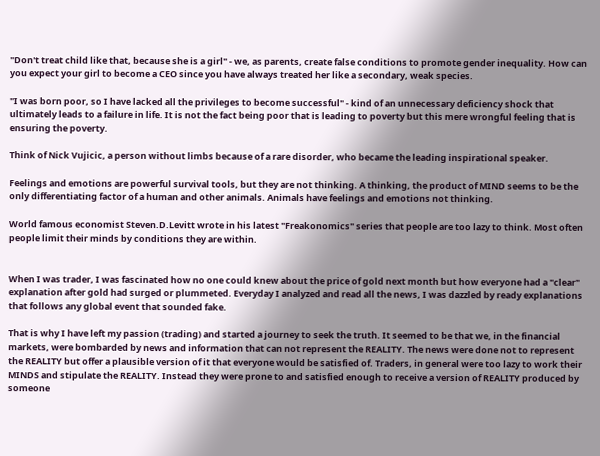"Don't treat child like that, because she is a girl" - we, as parents, create false conditions to promote gender inequality. How can you expect your girl to become a CEO since you have always treated her like a secondary, weak species.

"I was born poor, so I have lacked all the privileges to become successful" - kind of an unnecessary deficiency shock that ultimately leads to a failure in life. It is not the fact being poor that is leading to poverty but this mere wrongful feeling that is ensuring the poverty.

Think of Nick Vujicic, a person without limbs because of a rare disorder, who became the leading inspirational speaker.

Feelings and emotions are powerful survival tools, but they are not thinking. A thinking, the product of MIND seems to be the only differentiating factor of a human and other animals. Animals have feelings and emotions not thinking.

World famous economist Steven.D.Levitt wrote in his latest "Freakonomics" series that people are too lazy to think. Most often people limit their minds by conditions they are within.


When I was trader, I was fascinated how no one could knew about the price of gold next month but how everyone had a "clear" explanation after gold had surged or plummeted. Everyday I analyzed and read all the news, I was dazzled by ready explanations that follows any global event that sounded fake.

That is why I have left my passion (trading) and started a journey to seek the truth. It seemed to be that we, in the financial markets, were bombarded by news and information that can not represent the REALITY. The news were done not to represent the REALITY but offer a plausible version of it that everyone would be satisfied of. Traders, in general were too lazy to work their MINDS and stipulate the REALITY. Instead they were prone to and satisfied enough to receive a version of REALITY produced by someone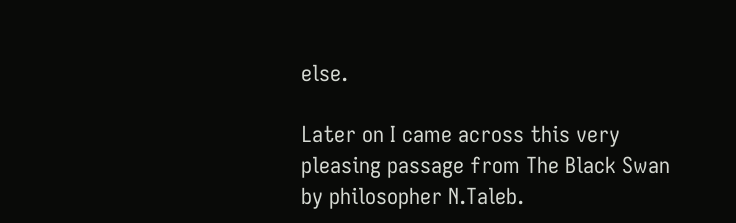else.

Later on I came across this very pleasing passage from The Black Swan by philosopher N.Taleb.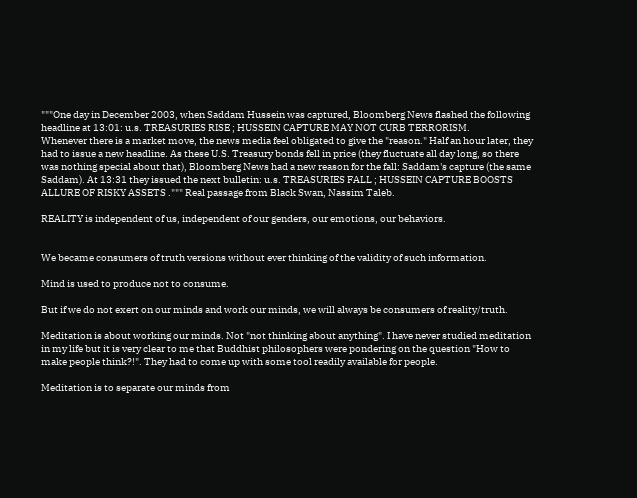"""One day in December 2003, when Saddam Hussein was captured, Bloomberg News flashed the following headline at 13:01: u.s. TREASURIES RISE ; HUSSEIN CAPTURE MAY NOT CURB TERRORISM.
Whenever there is a market move, the news media feel obligated to give the "reason." Half an hour later, they had to issue a new headline. As these U.S. Treasury bonds fell in price (they fluctuate all day long, so there was nothing special about that), Bloomberg News had a new reason for the fall: Saddam's capture (the same Saddam). At 13:31 they issued the next bulletin: u.s. TREASURIES FALL ; HUSSEIN CAPTURE BOOSTS ALLURE OF RISKY ASSETS .""" Real passage from Black Swan, Nassim Taleb.

REALITY is independent of us, independent of our genders, our emotions, our behaviors.


We became consumers of truth versions without ever thinking of the validity of such information.

Mind is used to produce not to consume.

But if we do not exert on our minds and work our minds, we will always be consumers of reality/truth.

Meditation is about working our minds. Not "not thinking about anything". I have never studied meditation in my life but it is very clear to me that Buddhist philosophers were pondering on the question "How to make people think?!". They had to come up with some tool readily available for people.

Meditation is to separate our minds from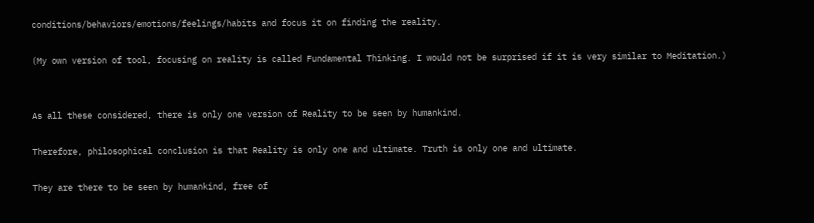conditions/behaviors/emotions/feelings/habits and focus it on finding the reality.

(My own version of tool, focusing on reality is called Fundamental Thinking. I would not be surprised if it is very similar to Meditation.)


As all these considered, there is only one version of Reality to be seen by humankind.

Therefore, philosophical conclusion is that Reality is only one and ultimate. Truth is only one and ultimate.

They are there to be seen by humankind, free of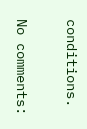conditions.

No comments: